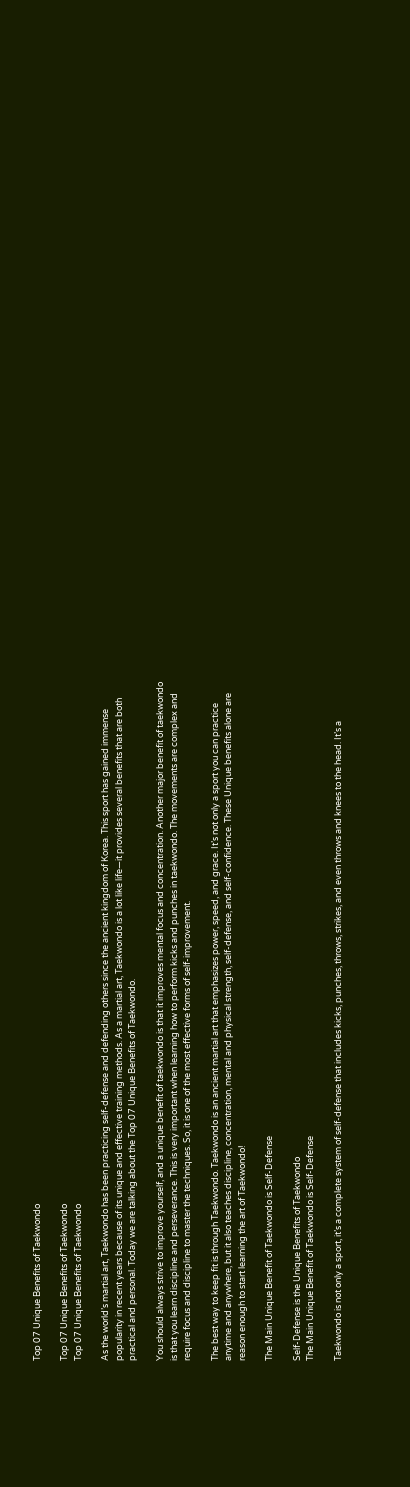Top 07 Unique Benefits of Taekwondo

Top 07 Unique Benefits of Taekwondo
Top 07 Unique Benefits of Taekwondo

As the world’s martial art, Taekwondo has been practicing self-defense and defending others since the ancient kingdom of Korea. This sport has gained immense popularity in recent years because of its unique and effective training methods. As a martial art, Taekwondo is a lot like life—it provides several benefits that are both practical and personal. Today we are talking about the Top 07 Unique Benefits of Taekwondo.

You should always strive to improve yourself, and a unique benefit of taekwondo is that it improves mental focus and concentration. Another major benefit of taekwondo is that you learn discipline and perseverance. This is very important when learning how to perform kicks and punches in taekwondo. The movements are complex and require focus and discipline to master the techniques. So, it is one of the most effective forms of self-improvement.

The best way to keep fit is through Taekwondo. Taekwondo is an ancient martial art that emphasizes power, speed, and grace. It’s not only a sport you can practice anytime and anywhere, but it also teaches discipline, concentration, mental and physical strength, self-defense, and self-confidence. These Unique benefits alone are reason enough to start learning the art of Taekwondo!

The Main Unique Benefit of Taekwondo is Self-Defense

Self-Defense is the Unique Benefits of Taekwondo
The Main Unique Benefit of Taekwondo is Self-Defense

Taekwondo is not only a sport, it’s a complete system of self-defense that includes kicks, punches, throws, strikes, and even throws and knees to the head. It’s a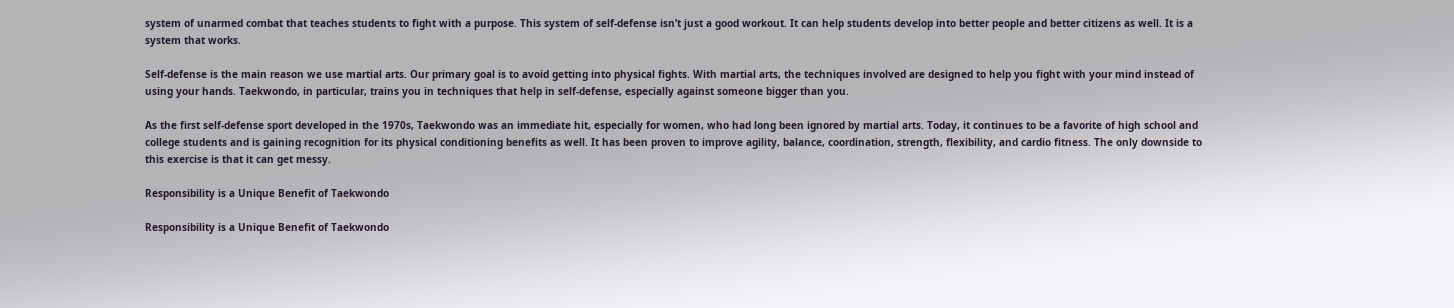system of unarmed combat that teaches students to fight with a purpose. This system of self-defense isn’t just a good workout. It can help students develop into better people and better citizens as well. It is a system that works.

Self-defense is the main reason we use martial arts. Our primary goal is to avoid getting into physical fights. With martial arts, the techniques involved are designed to help you fight with your mind instead of using your hands. Taekwondo, in particular, trains you in techniques that help in self-defense, especially against someone bigger than you.

As the first self-defense sport developed in the 1970s, Taekwondo was an immediate hit, especially for women, who had long been ignored by martial arts. Today, it continues to be a favorite of high school and college students and is gaining recognition for its physical conditioning benefits as well. It has been proven to improve agility, balance, coordination, strength, flexibility, and cardio fitness. The only downside to this exercise is that it can get messy.

Responsibility is a Unique Benefit of Taekwondo

Responsibility is a Unique Benefit of Taekwondo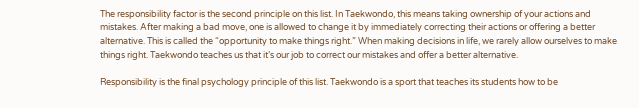The responsibility factor is the second principle on this list. In Taekwondo, this means taking ownership of your actions and mistakes. After making a bad move, one is allowed to change it by immediately correcting their actions or offering a better alternative. This is called the “opportunity to make things right.” When making decisions in life, we rarely allow ourselves to make things right. Taekwondo teaches us that it’s our job to correct our mistakes and offer a better alternative.

Responsibility is the final psychology principle of this list. Taekwondo is a sport that teaches its students how to be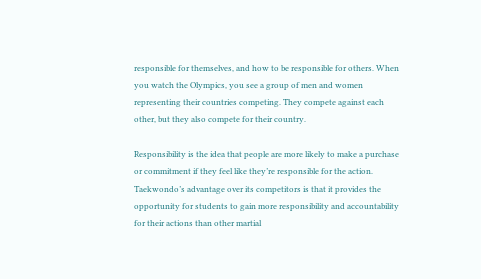responsible for themselves, and how to be responsible for others. When you watch the Olympics, you see a group of men and women representing their countries competing. They compete against each other, but they also compete for their country.

Responsibility is the idea that people are more likely to make a purchase or commitment if they feel like they’re responsible for the action. Taekwondo’s advantage over its competitors is that it provides the opportunity for students to gain more responsibility and accountability for their actions than other martial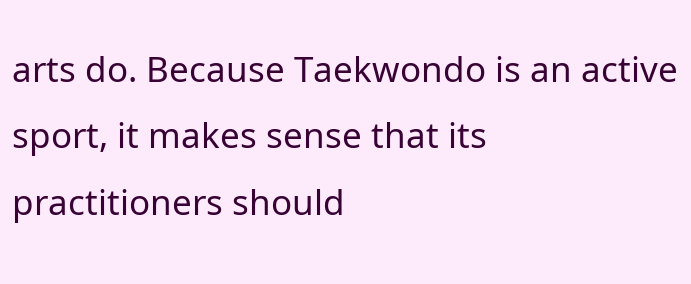arts do. Because Taekwondo is an active sport, it makes sense that its practitioners should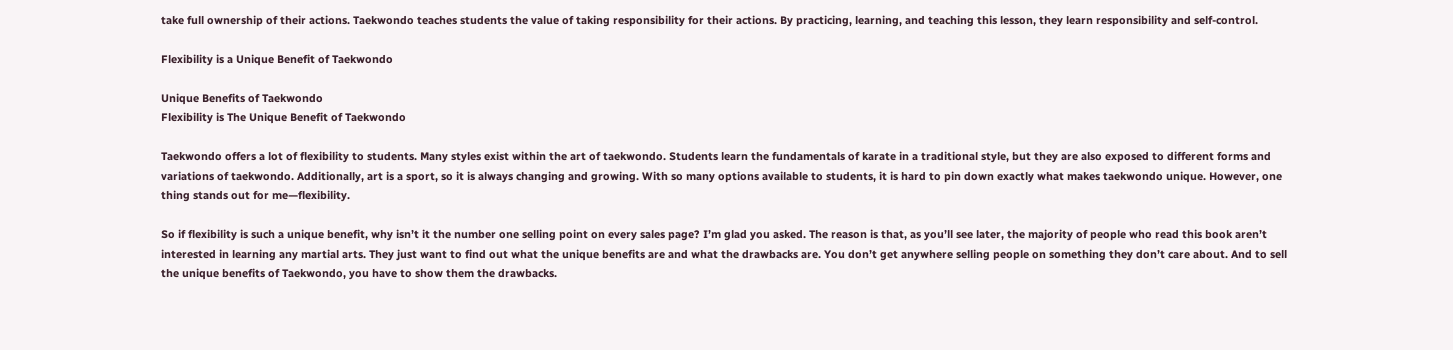take full ownership of their actions. Taekwondo teaches students the value of taking responsibility for their actions. By practicing, learning, and teaching this lesson, they learn responsibility and self-control.

Flexibility is a Unique Benefit of Taekwondo

Unique Benefits of Taekwondo
Flexibility is The Unique Benefit of Taekwondo

Taekwondo offers a lot of flexibility to students. Many styles exist within the art of taekwondo. Students learn the fundamentals of karate in a traditional style, but they are also exposed to different forms and variations of taekwondo. Additionally, art is a sport, so it is always changing and growing. With so many options available to students, it is hard to pin down exactly what makes taekwondo unique. However, one thing stands out for me—flexibility.

So if flexibility is such a unique benefit, why isn’t it the number one selling point on every sales page? I’m glad you asked. The reason is that, as you’ll see later, the majority of people who read this book aren’t interested in learning any martial arts. They just want to find out what the unique benefits are and what the drawbacks are. You don’t get anywhere selling people on something they don’t care about. And to sell the unique benefits of Taekwondo, you have to show them the drawbacks.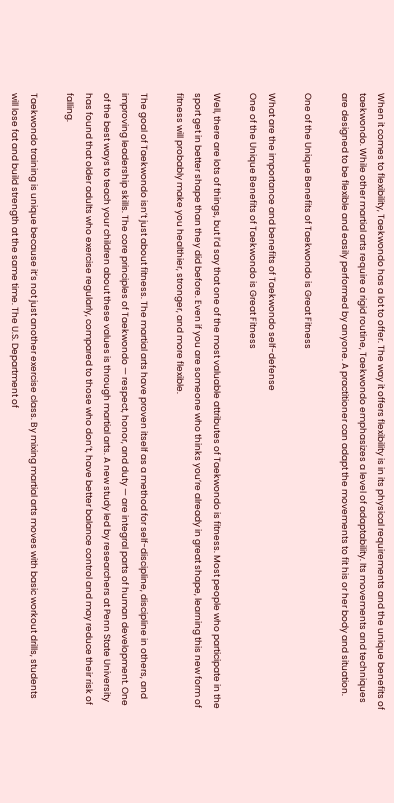When it comes to flexibility, Taekwondo has a lot to offer. The way it offers flexibility is in its physical requirements and the unique benefits of taekwondo. While other martial arts require a rigid routine, Taekwondo emphasizes a level of adaptability. Its movements and techniques are designed to be flexible and easily performed by anyone. A practitioner can adapt the movements to fit his or her body and situation.

One of the Unique Benefits of Taekwondo is Great Fitness

What are the importance and benefits of Taekwondo self-defense
One of the Unique Benefits of Taekwondo is Great Fitness

Well, there are lots of things, but I’d say that one of the most valuable attributes of Taekwondo is fitness. Most people who participate in the sport get in better shape than they did before. Even if you are someone who thinks you’re already in great shape, learning this new form of fitness will probably make you healthier, stronger, and more flexible.

The goal of Taekwondo isn’t just about fitness. The martial arts have proven itself as a method for self-discipline, discipline in others, and improving leadership skills. The core principles of Taekwondo — respect, honor, and duty — are integral parts of human development. One of the best ways to teach your children about these values is through martial arts. A new study led by researchers at Penn State University has found that older adults who exercise regularly, compared to those who don’t, have better balance control and may reduce their risk of falling.

Taekwondo training is unique because it’s not just another exercise class. By mixing martial arts moves with basic workout drills, students will lose fat and build strength at the same time. The U.S. Department of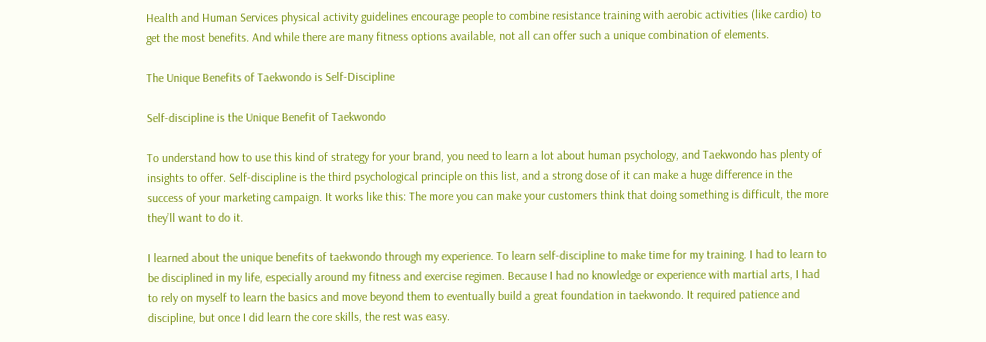Health and Human Services physical activity guidelines encourage people to combine resistance training with aerobic activities (like cardio) to get the most benefits. And while there are many fitness options available, not all can offer such a unique combination of elements.

The Unique Benefits of Taekwondo is Self-Discipline

Self-discipline is the Unique Benefit of Taekwondo

To understand how to use this kind of strategy for your brand, you need to learn a lot about human psychology, and Taekwondo has plenty of insights to offer. Self-discipline is the third psychological principle on this list, and a strong dose of it can make a huge difference in the success of your marketing campaign. It works like this: The more you can make your customers think that doing something is difficult, the more they’ll want to do it.

I learned about the unique benefits of taekwondo through my experience. To learn self-discipline to make time for my training. I had to learn to be disciplined in my life, especially around my fitness and exercise regimen. Because I had no knowledge or experience with martial arts, I had to rely on myself to learn the basics and move beyond them to eventually build a great foundation in taekwondo. It required patience and discipline, but once I did learn the core skills, the rest was easy.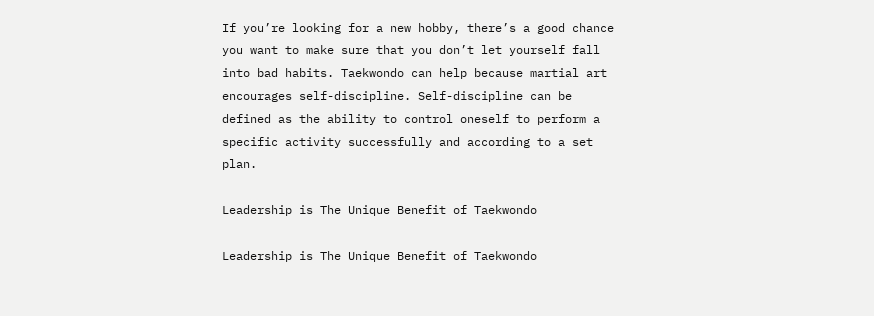If you’re looking for a new hobby, there’s a good chance you want to make sure that you don’t let yourself fall into bad habits. Taekwondo can help because martial art encourages self-discipline. Self-discipline can be defined as the ability to control oneself to perform a specific activity successfully and according to a set plan.

Leadership is The Unique Benefit of Taekwondo

Leadership is The Unique Benefit of Taekwondo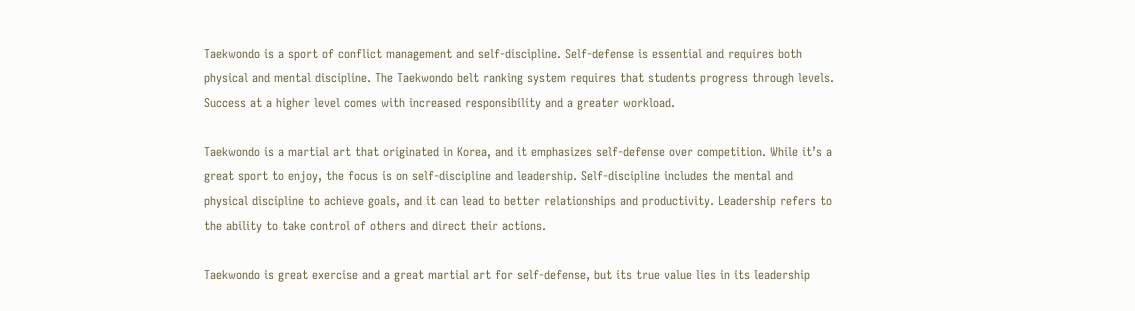Taekwondo is a sport of conflict management and self-discipline. Self-defense is essential and requires both physical and mental discipline. The Taekwondo belt ranking system requires that students progress through levels. Success at a higher level comes with increased responsibility and a greater workload.

Taekwondo is a martial art that originated in Korea, and it emphasizes self-defense over competition. While it’s a great sport to enjoy, the focus is on self-discipline and leadership. Self-discipline includes the mental and physical discipline to achieve goals, and it can lead to better relationships and productivity. Leadership refers to the ability to take control of others and direct their actions.

Taekwondo is great exercise and a great martial art for self-defense, but its true value lies in its leadership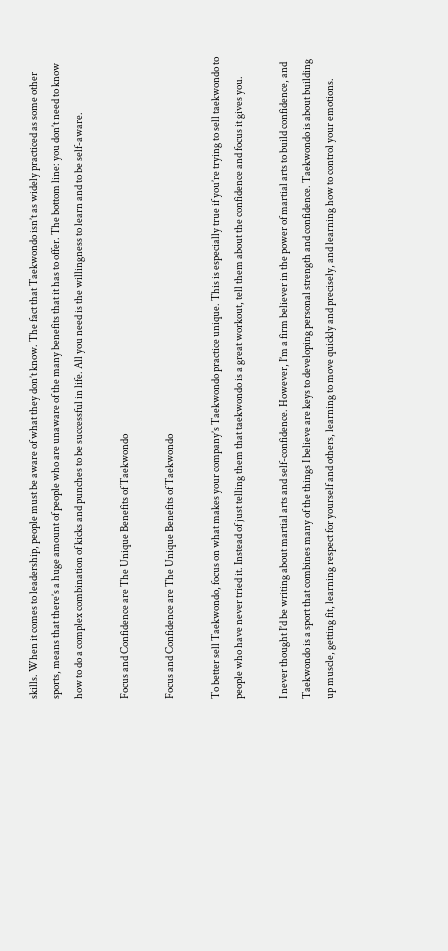skills. When it comes to leadership, people must be aware of what they don’t know. The fact that Taekwondo isn’t as widely practiced as some other sports, means that there’s a huge amount of people who are unaware of the many benefits that it has to offer. The bottom line: you don’t need to know how to do a complex combination of kicks and punches to be successful in life. All you need is the willingness to learn and to be self-aware.

Focus and Confidence are The Unique Benefits of Taekwondo

Focus and Confidence are The Unique Benefits of Taekwondo

To better sell Taekwondo, focus on what makes your company’s Taekwondo practice unique. This is especially true if you’re trying to sell taekwondo to people who have never tried it. Instead of just telling them that taekwondo is a great workout, tell them about the confidence and focus it gives you.

I never thought I’d be writing about martial arts and self-confidence. However, I’m a firm believer in the power of martial arts to build confidence, and Taekwondo is a sport that combines many of the things I believe are keys to developing personal strength and confidence. Taekwondo is about building up muscle, getting fit, learning respect for yourself and others, learning to move quickly and precisely, and learning how to control your emotions.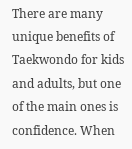There are many unique benefits of Taekwondo for kids and adults, but one of the main ones is confidence. When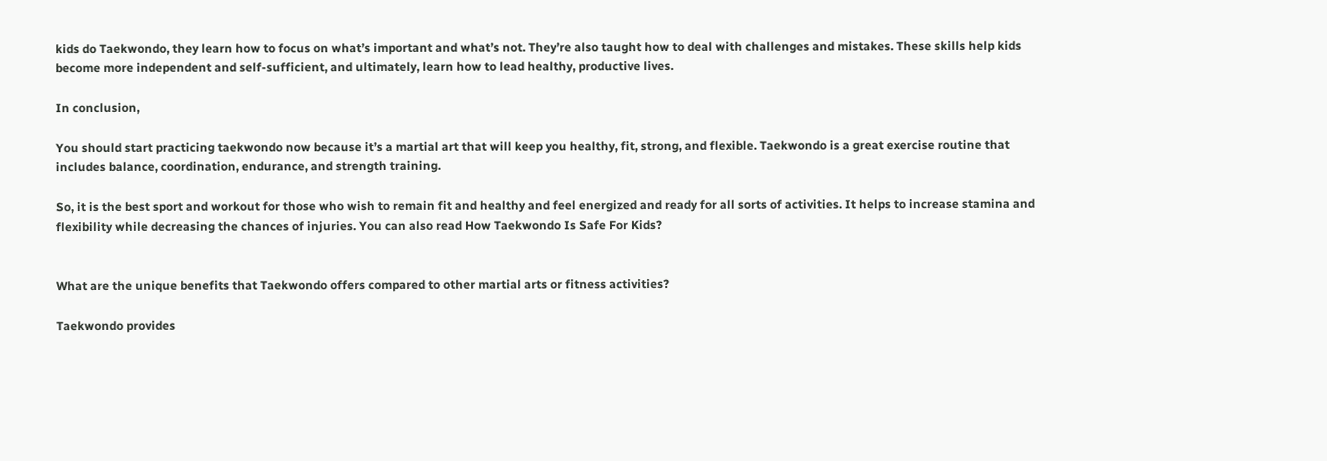kids do Taekwondo, they learn how to focus on what’s important and what’s not. They’re also taught how to deal with challenges and mistakes. These skills help kids become more independent and self-sufficient, and ultimately, learn how to lead healthy, productive lives.

In conclusion,

You should start practicing taekwondo now because it’s a martial art that will keep you healthy, fit, strong, and flexible. Taekwondo is a great exercise routine that includes balance, coordination, endurance, and strength training.

So, it is the best sport and workout for those who wish to remain fit and healthy and feel energized and ready for all sorts of activities. It helps to increase stamina and flexibility while decreasing the chances of injuries. You can also read How Taekwondo Is Safe For Kids?


What are the unique benefits that Taekwondo offers compared to other martial arts or fitness activities?

Taekwondo provides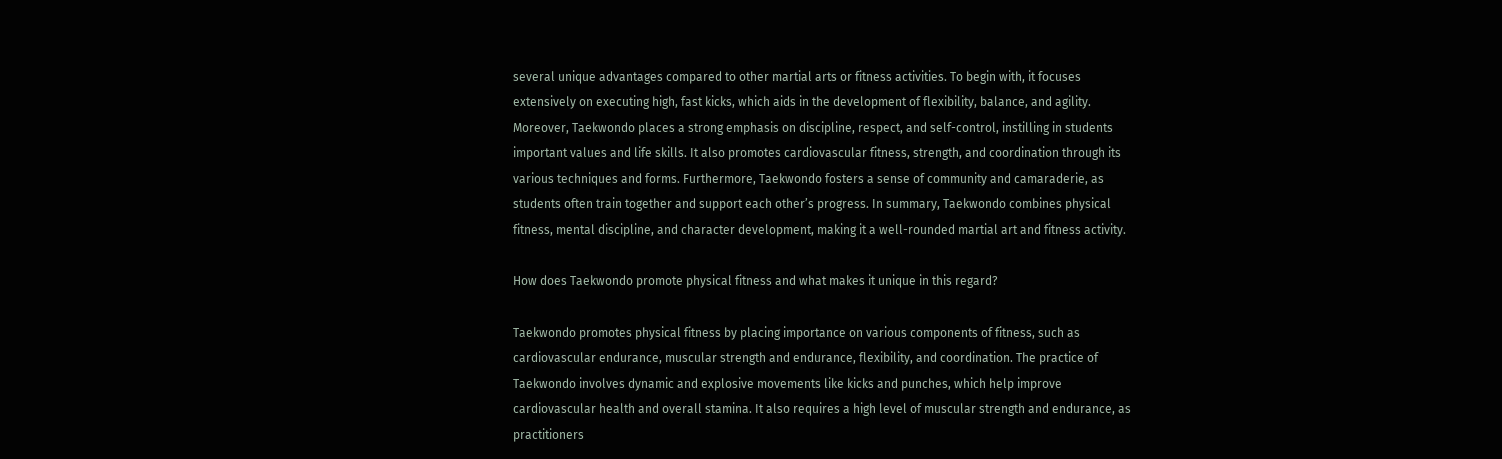several unique advantages compared to other martial arts or fitness activities. To begin with, it focuses extensively on executing high, fast kicks, which aids in the development of flexibility, balance, and agility. Moreover, Taekwondo places a strong emphasis on discipline, respect, and self-control, instilling in students important values and life skills. It also promotes cardiovascular fitness, strength, and coordination through its various techniques and forms. Furthermore, Taekwondo fosters a sense of community and camaraderie, as students often train together and support each other’s progress. In summary, Taekwondo combines physical fitness, mental discipline, and character development, making it a well-rounded martial art and fitness activity.

How does Taekwondo promote physical fitness and what makes it unique in this regard?

Taekwondo promotes physical fitness by placing importance on various components of fitness, such as cardiovascular endurance, muscular strength and endurance, flexibility, and coordination. The practice of Taekwondo involves dynamic and explosive movements like kicks and punches, which help improve cardiovascular health and overall stamina. It also requires a high level of muscular strength and endurance, as practitioners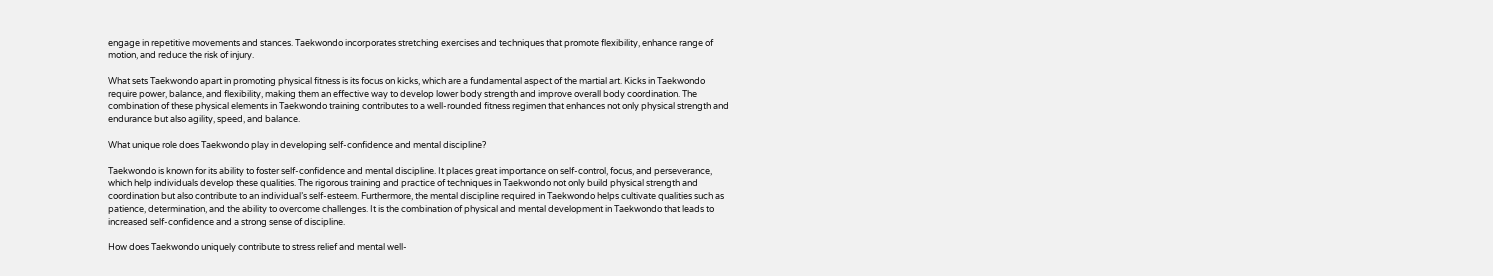engage in repetitive movements and stances. Taekwondo incorporates stretching exercises and techniques that promote flexibility, enhance range of motion, and reduce the risk of injury.

What sets Taekwondo apart in promoting physical fitness is its focus on kicks, which are a fundamental aspect of the martial art. Kicks in Taekwondo require power, balance, and flexibility, making them an effective way to develop lower body strength and improve overall body coordination. The combination of these physical elements in Taekwondo training contributes to a well-rounded fitness regimen that enhances not only physical strength and endurance but also agility, speed, and balance.

What unique role does Taekwondo play in developing self-confidence and mental discipline?

Taekwondo is known for its ability to foster self-confidence and mental discipline. It places great importance on self-control, focus, and perseverance, which help individuals develop these qualities. The rigorous training and practice of techniques in Taekwondo not only build physical strength and coordination but also contribute to an individual’s self-esteem. Furthermore, the mental discipline required in Taekwondo helps cultivate qualities such as patience, determination, and the ability to overcome challenges. It is the combination of physical and mental development in Taekwondo that leads to increased self-confidence and a strong sense of discipline.

How does Taekwondo uniquely contribute to stress relief and mental well-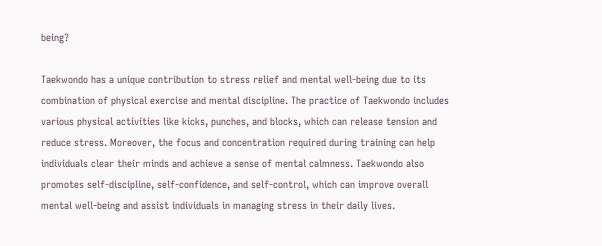being?

Taekwondo has a unique contribution to stress relief and mental well-being due to its combination of physical exercise and mental discipline. The practice of Taekwondo includes various physical activities like kicks, punches, and blocks, which can release tension and reduce stress. Moreover, the focus and concentration required during training can help individuals clear their minds and achieve a sense of mental calmness. Taekwondo also promotes self-discipline, self-confidence, and self-control, which can improve overall mental well-being and assist individuals in managing stress in their daily lives.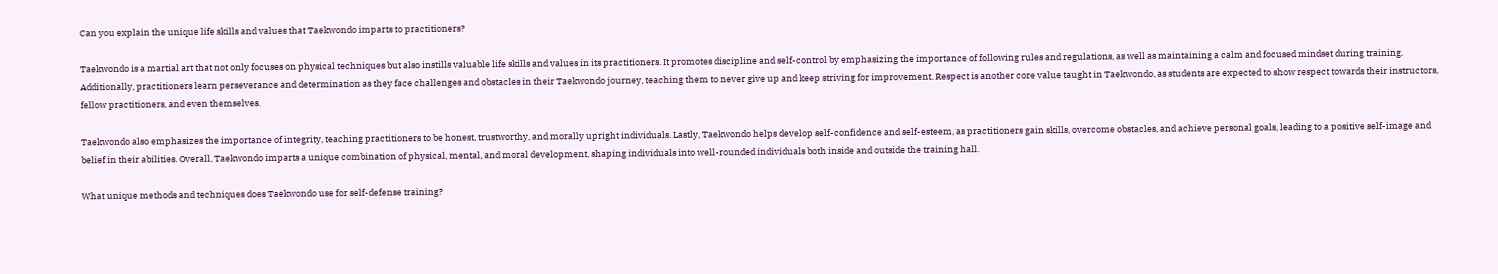Can you explain the unique life skills and values that Taekwondo imparts to practitioners?

Taekwondo is a martial art that not only focuses on physical techniques but also instills valuable life skills and values in its practitioners. It promotes discipline and self-control by emphasizing the importance of following rules and regulations, as well as maintaining a calm and focused mindset during training. Additionally, practitioners learn perseverance and determination as they face challenges and obstacles in their Taekwondo journey, teaching them to never give up and keep striving for improvement. Respect is another core value taught in Taekwondo, as students are expected to show respect towards their instructors, fellow practitioners, and even themselves.

Taekwondo also emphasizes the importance of integrity, teaching practitioners to be honest, trustworthy, and morally upright individuals. Lastly, Taekwondo helps develop self-confidence and self-esteem, as practitioners gain skills, overcome obstacles, and achieve personal goals, leading to a positive self-image and belief in their abilities. Overall, Taekwondo imparts a unique combination of physical, mental, and moral development, shaping individuals into well-rounded individuals both inside and outside the training hall.

What unique methods and techniques does Taekwondo use for self-defense training?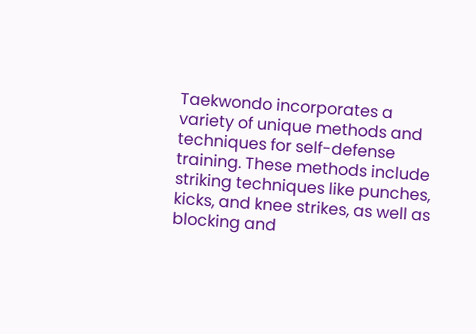Taekwondo incorporates a variety of unique methods and techniques for self-defense training. These methods include striking techniques like punches, kicks, and knee strikes, as well as blocking and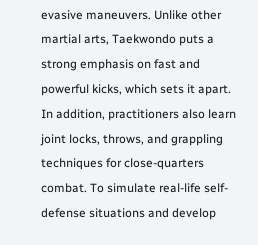evasive maneuvers. Unlike other martial arts, Taekwondo puts a strong emphasis on fast and powerful kicks, which sets it apart. In addition, practitioners also learn joint locks, throws, and grappling techniques for close-quarters combat. To simulate real-life self-defense situations and develop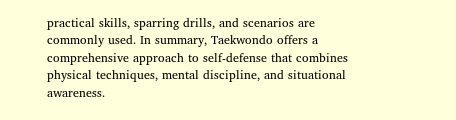practical skills, sparring drills, and scenarios are commonly used. In summary, Taekwondo offers a comprehensive approach to self-defense that combines physical techniques, mental discipline, and situational awareness.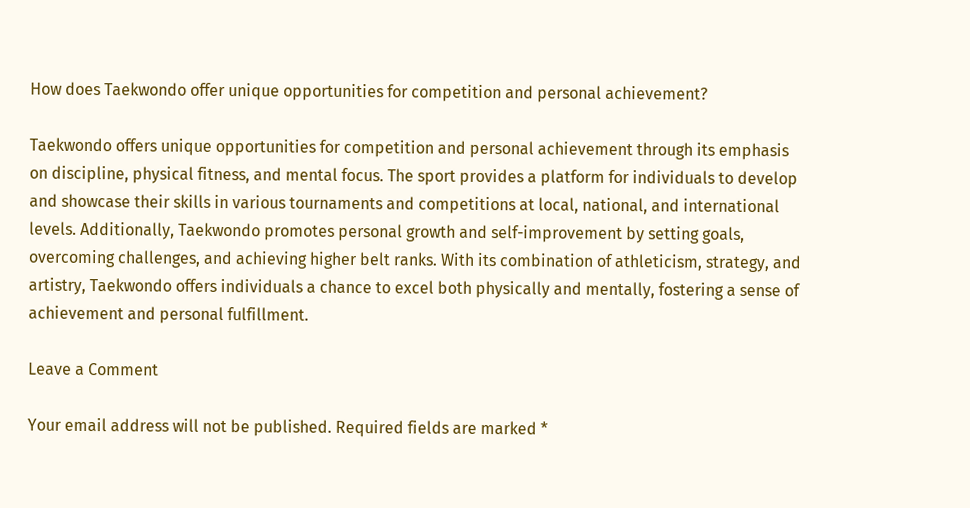How does Taekwondo offer unique opportunities for competition and personal achievement?

Taekwondo offers unique opportunities for competition and personal achievement through its emphasis on discipline, physical fitness, and mental focus. The sport provides a platform for individuals to develop and showcase their skills in various tournaments and competitions at local, national, and international levels. Additionally, Taekwondo promotes personal growth and self-improvement by setting goals, overcoming challenges, and achieving higher belt ranks. With its combination of athleticism, strategy, and artistry, Taekwondo offers individuals a chance to excel both physically and mentally, fostering a sense of achievement and personal fulfillment.

Leave a Comment

Your email address will not be published. Required fields are marked *